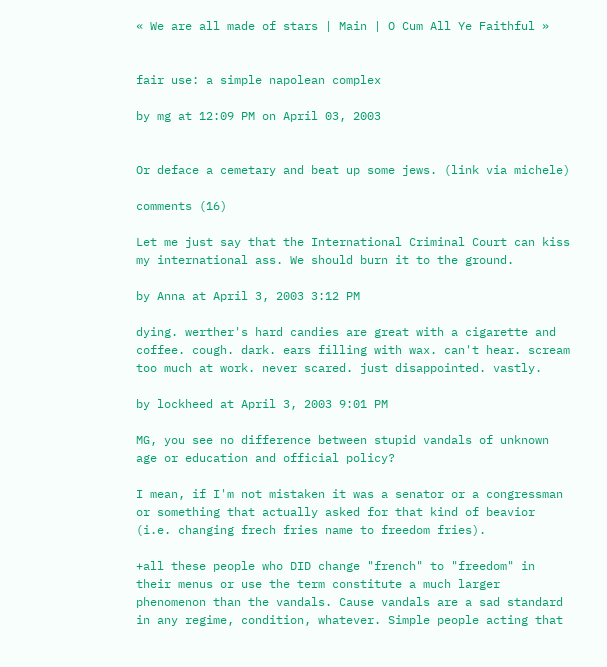« We are all made of stars | Main | O Cum All Ye Faithful »


fair use: a simple napolean complex

by mg at 12:09 PM on April 03, 2003


Or deface a cemetary and beat up some jews. (link via michele)

comments (16)

Let me just say that the International Criminal Court can kiss my international ass. We should burn it to the ground.

by Anna at April 3, 2003 3:12 PM

dying. werther's hard candies are great with a cigarette and coffee. cough. dark. ears filling with wax. can't hear. scream too much at work. never scared. just disappointed. vastly.

by lockheed at April 3, 2003 9:01 PM

MG, you see no difference between stupid vandals of unknown age or education and official policy?

I mean, if I'm not mistaken it was a senator or a congressman or something that actually asked for that kind of beavior (i.e. changing frech fries name to freedom fries).

+all these people who DID change "french" to "freedom" in their menus or use the term constitute a much larger phenomenon than the vandals. Cause vandals are a sad standard in any regime, condition, whatever. Simple people acting that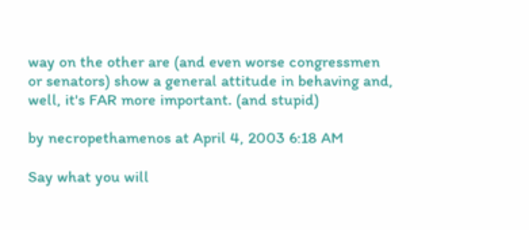way on the other are (and even worse congressmen or senators) show a general attitude in behaving and, well, it's FAR more important. (and stupid)

by necropethamenos at April 4, 2003 6:18 AM

Say what you will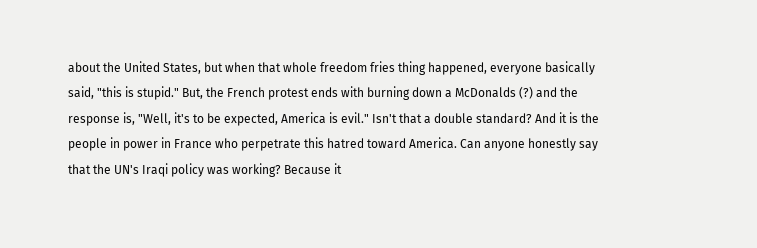about the United States, but when that whole freedom fries thing happened, everyone basically said, "this is stupid." But, the French protest ends with burning down a McDonalds (?) and the response is, "Well, it's to be expected, America is evil." Isn't that a double standard? And it is the people in power in France who perpetrate this hatred toward America. Can anyone honestly say that the UN's Iraqi policy was working? Because it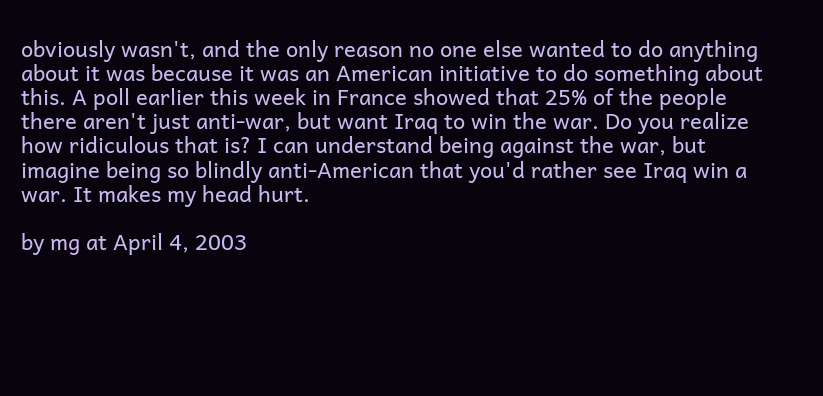obviously wasn't, and the only reason no one else wanted to do anything about it was because it was an American initiative to do something about this. A poll earlier this week in France showed that 25% of the people there aren't just anti-war, but want Iraq to win the war. Do you realize how ridiculous that is? I can understand being against the war, but imagine being so blindly anti-American that you'd rather see Iraq win a war. It makes my head hurt.

by mg at April 4, 2003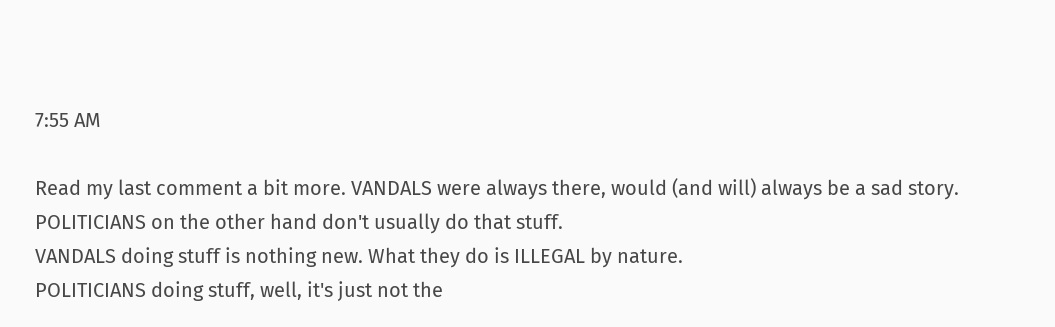7:55 AM

Read my last comment a bit more. VANDALS were always there, would (and will) always be a sad story. POLITICIANS on the other hand don't usually do that stuff.
VANDALS doing stuff is nothing new. What they do is ILLEGAL by nature.
POLITICIANS doing stuff, well, it's just not the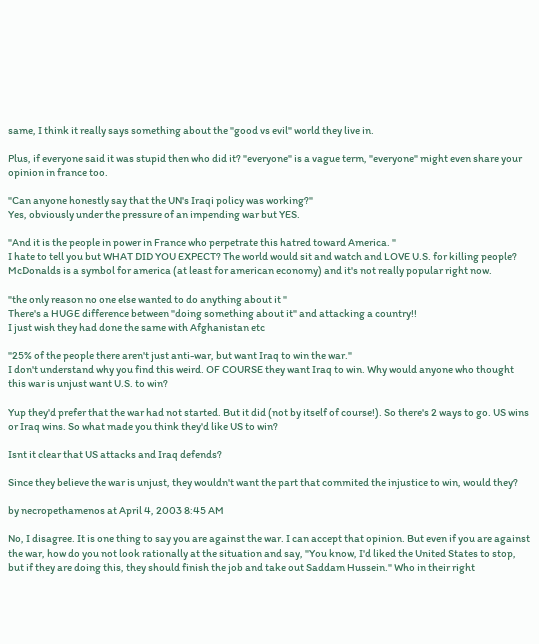same, I think it really says something about the "good vs evil" world they live in.

Plus, if everyone said it was stupid then who did it? "everyone" is a vague term, "everyone" might even share your opinion in france too.

"Can anyone honestly say that the UN's Iraqi policy was working?"
Yes, obviously under the pressure of an impending war but YES.

"And it is the people in power in France who perpetrate this hatred toward America. "
I hate to tell you but WHAT DID YOU EXPECT? The world would sit and watch and LOVE U.S. for killing people? McDonalds is a symbol for america (at least for american economy) and it's not really popular right now.

"the only reason no one else wanted to do anything about it "
There's a HUGE difference between "doing something about it" and attacking a country!!
I just wish they had done the same with Afghanistan etc

"25% of the people there aren't just anti-war, but want Iraq to win the war."
I don't understand why you find this weird. OF COURSE they want Iraq to win. Why would anyone who thought this war is unjust want U.S. to win?

Yup they'd prefer that the war had not started. But it did (not by itself of course!). So there's 2 ways to go. US wins or Iraq wins. So what made you think they'd like US to win?

Isnt it clear that US attacks and Iraq defends?

Since they believe the war is unjust, they wouldn't want the part that commited the injustice to win, would they?

by necropethamenos at April 4, 2003 8:45 AM

No, I disagree. It is one thing to say you are against the war. I can accept that opinion. But even if you are against the war, how do you not look rationally at the situation and say, "You know, I'd liked the United States to stop, but if they are doing this, they should finish the job and take out Saddam Hussein." Who in their right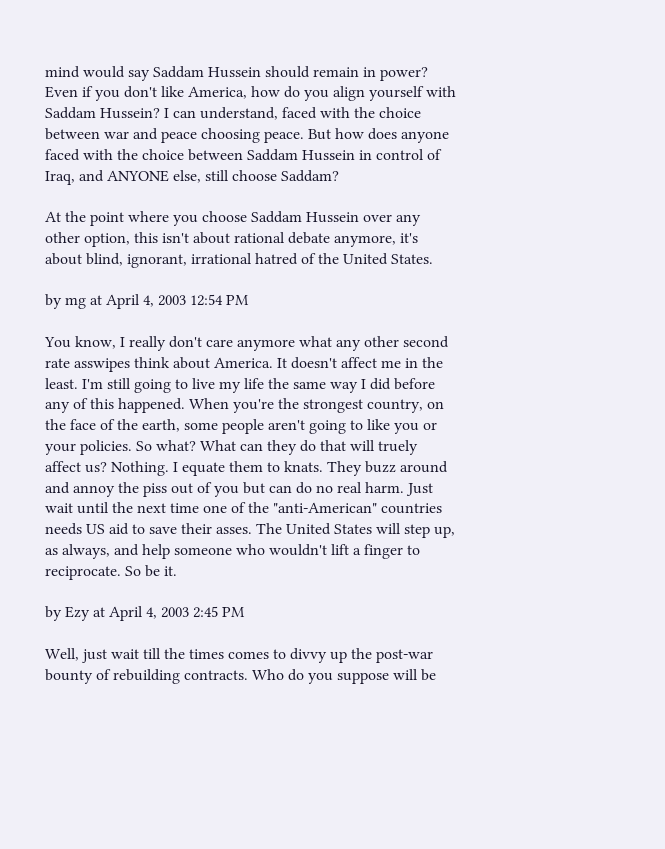mind would say Saddam Hussein should remain in power? Even if you don't like America, how do you align yourself with Saddam Hussein? I can understand, faced with the choice between war and peace choosing peace. But how does anyone faced with the choice between Saddam Hussein in control of Iraq, and ANYONE else, still choose Saddam?

At the point where you choose Saddam Hussein over any other option, this isn't about rational debate anymore, it's about blind, ignorant, irrational hatred of the United States.

by mg at April 4, 2003 12:54 PM

You know, I really don't care anymore what any other second rate asswipes think about America. It doesn't affect me in the least. I'm still going to live my life the same way I did before any of this happened. When you're the strongest country, on the face of the earth, some people aren't going to like you or your policies. So what? What can they do that will truely affect us? Nothing. I equate them to knats. They buzz around and annoy the piss out of you but can do no real harm. Just wait until the next time one of the "anti-American" countries needs US aid to save their asses. The United States will step up, as always, and help someone who wouldn't lift a finger to reciprocate. So be it.

by Ezy at April 4, 2003 2:45 PM

Well, just wait till the times comes to divvy up the post-war bounty of rebuilding contracts. Who do you suppose will be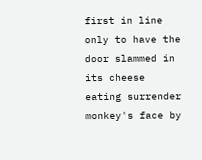first in line only to have the door slammed in its cheese eating surrender monkey's face by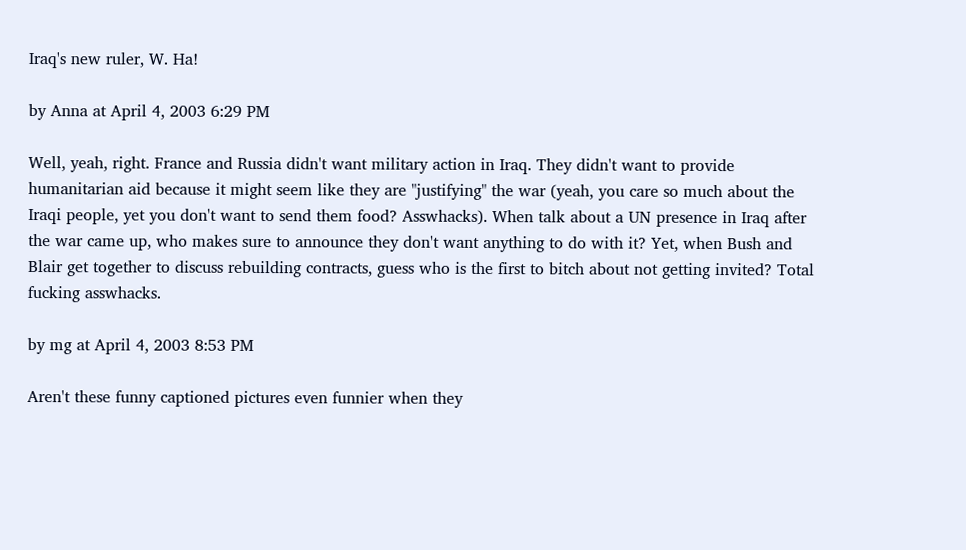Iraq's new ruler, W. Ha!

by Anna at April 4, 2003 6:29 PM

Well, yeah, right. France and Russia didn't want military action in Iraq. They didn't want to provide humanitarian aid because it might seem like they are "justifying" the war (yeah, you care so much about the Iraqi people, yet you don't want to send them food? Asswhacks). When talk about a UN presence in Iraq after the war came up, who makes sure to announce they don't want anything to do with it? Yet, when Bush and Blair get together to discuss rebuilding contracts, guess who is the first to bitch about not getting invited? Total fucking asswhacks.

by mg at April 4, 2003 8:53 PM

Aren't these funny captioned pictures even funnier when they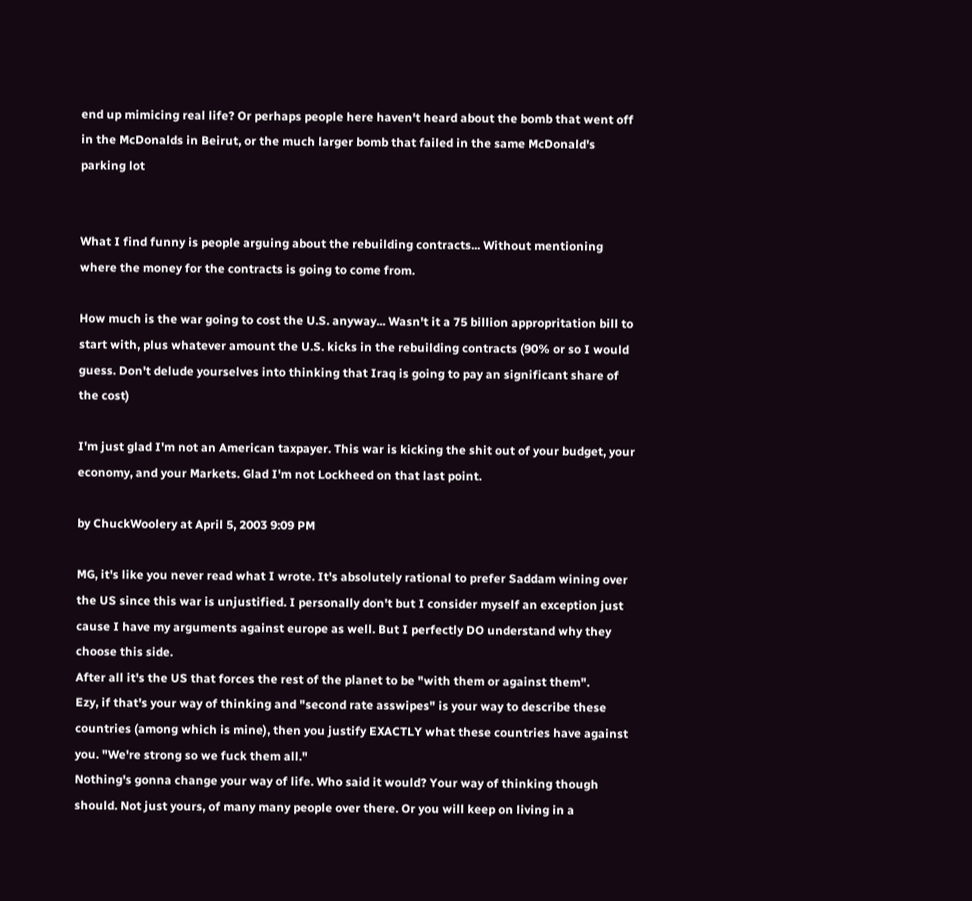end up mimicing real life? Or perhaps people here haven't heard about the bomb that went off in the McDonalds in Beirut, or the much larger bomb that failed in the same McDonald's parking lot


What I find funny is people arguing about the rebuilding contracts... Without mentioning where the money for the contracts is going to come from.

How much is the war going to cost the U.S. anyway... Wasn't it a 75 billion appropritation bill to start with, plus whatever amount the U.S. kicks in the rebuilding contracts (90% or so I would guess. Don't delude yourselves into thinking that Iraq is going to pay an significant share of the cost)

I'm just glad I'm not an American taxpayer. This war is kicking the shit out of your budget, your economy, and your Markets. Glad I'm not Lockheed on that last point.

by ChuckWoolery at April 5, 2003 9:09 PM

MG, it's like you never read what I wrote. It's absolutely rational to prefer Saddam wining over the US since this war is unjustified. I personally don't but I consider myself an exception just cause I have my arguments against europe as well. But I perfectly DO understand why they choose this side.
After all it's the US that forces the rest of the planet to be "with them or against them".
Ezy, if that's your way of thinking and "second rate asswipes" is your way to describe these countries (among which is mine), then you justify EXACTLY what these countries have against you. "We're strong so we fuck them all."
Nothing's gonna change your way of life. Who said it would? Your way of thinking though should. Not just yours, of many many people over there. Or you will keep on living in a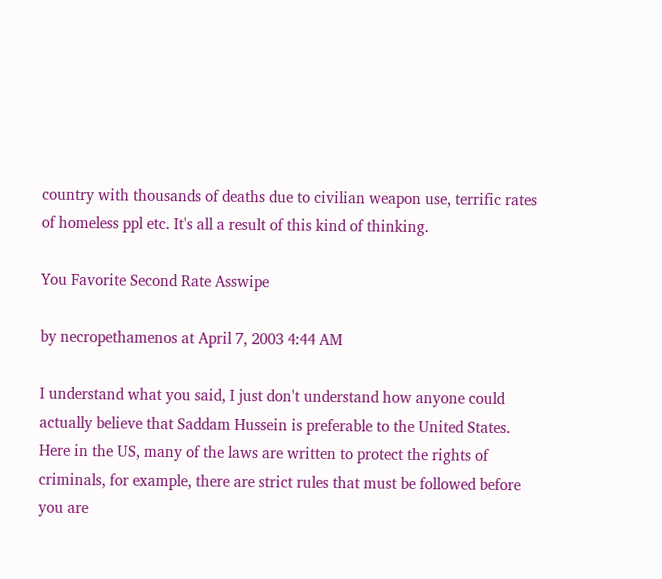country with thousands of deaths due to civilian weapon use, terrific rates of homeless ppl etc. It's all a result of this kind of thinking.

You Favorite Second Rate Asswipe

by necropethamenos at April 7, 2003 4:44 AM

I understand what you said, I just don't understand how anyone could actually believe that Saddam Hussein is preferable to the United States. Here in the US, many of the laws are written to protect the rights of criminals, for example, there are strict rules that must be followed before you are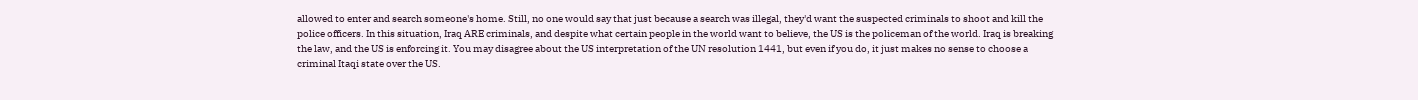allowed to enter and search someone's home. Still, no one would say that just because a search was illegal, they'd want the suspected criminals to shoot and kill the police officers. In this situation, Iraq ARE criminals, and despite what certain people in the world want to believe, the US is the policeman of the world. Iraq is breaking the law, and the US is enforcing it. You may disagree about the US interpretation of the UN resolution 1441, but even if you do, it just makes no sense to choose a criminal Itaqi state over the US.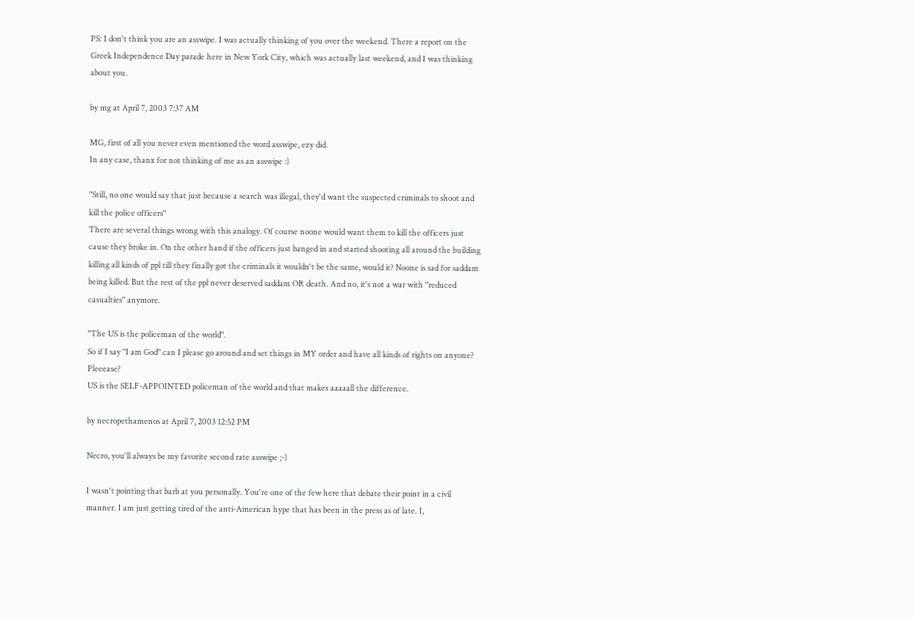PS: I don't think you are an asswipe. I was actually thinking of you over the weekend. There a report on the Greek Independence Day parade here in New York City, which was actually last weekend, and I was thinking about you.

by mg at April 7, 2003 7:37 AM

MG, first of all you never even mentioned the word asswipe, ezy did.
In any case, thanx for not thinking of me as an asswipe :)

"Still, no one would say that just because a search was illegal, they'd want the suspected criminals to shoot and kill the police officers"
There are several things wrong with this analogy. Of course noone would want them to kill the officers just cause they broke in. On the other hand if the officers just banged in and started shooting all around the building killing all kinds of ppl till they finally got the criminals it wouldn't be the same, would it? Noone is sad for saddam being killed. But the rest of the ppl never deserved saddam OR death. And no, it's not a war with "reduced casualties" anymore.

"The US is the policeman of the world".
So if I say "I am God" can I please go around and set things in MY order and have all kinds of rights on anyone? Pleeease?
US is the SELF-APPOINTED policeman of the world and that makes aaaaall the difference.

by necropethamenos at April 7, 2003 12:52 PM

Necro, you'll always be my favorite second rate asswipe ;-)

I wasn't pointing that barb at you personally. You're one of the few here that debate their point in a civil manner. I am just getting tired of the anti-American hype that has been in the press as of late. I,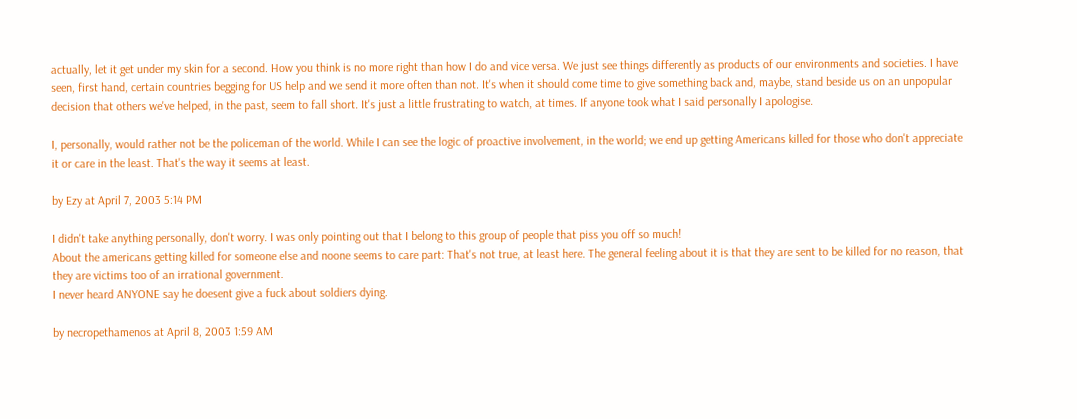actually, let it get under my skin for a second. How you think is no more right than how I do and vice versa. We just see things differently as products of our environments and societies. I have seen, first hand, certain countries begging for US help and we send it more often than not. It's when it should come time to give something back and, maybe, stand beside us on an unpopular decision that others we've helped, in the past, seem to fall short. It's just a little frustrating to watch, at times. If anyone took what I said personally I apologise.

I, personally, would rather not be the policeman of the world. While I can see the logic of proactive involvement, in the world; we end up getting Americans killed for those who don't appreciate it or care in the least. That's the way it seems at least.

by Ezy at April 7, 2003 5:14 PM

I didn't take anything personally, don't worry. I was only pointing out that I belong to this group of people that piss you off so much!
About the americans getting killed for someone else and noone seems to care part: That's not true, at least here. The general feeling about it is that they are sent to be killed for no reason, that they are victims too of an irrational government.
I never heard ANYONE say he doesent give a fuck about soldiers dying.

by necropethamenos at April 8, 2003 1:59 AM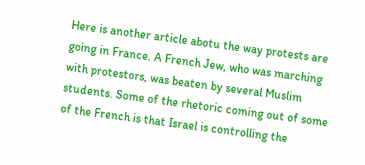Here is another article abotu the way protests are going in France. A French Jew, who was marching with protestors, was beaten by several Muslim students. Some of the rhetoric coming out of some of the French is that Israel is controlling the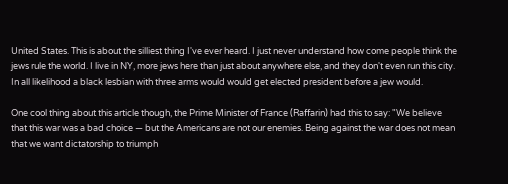United States. This is about the silliest thing I've ever heard. I just never understand how come people think the jews rule the world. I live in NY, more jews here than just about anywhere else, and they don't even run this city. In all likelihood a black lesbian with three arms would would get elected president before a jew would.

One cool thing about this article though, the Prime Minister of France (Raffarin) had this to say: "We believe that this war was a bad choice — but the Americans are not our enemies. Being against the war does not mean that we want dictatorship to triumph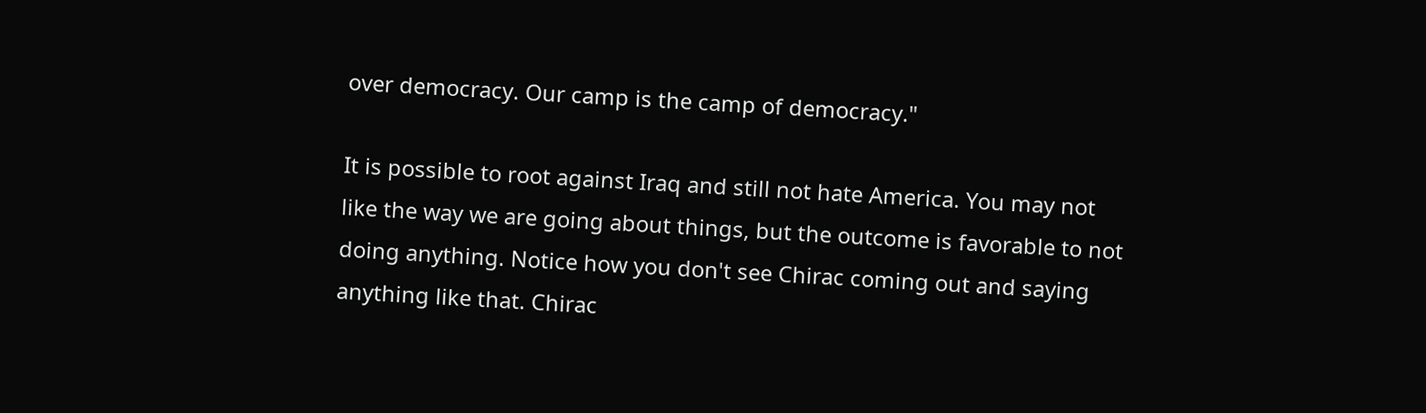over democracy. Our camp is the camp of democracy."

It is possible to root against Iraq and still not hate America. You may not like the way we are going about things, but the outcome is favorable to not doing anything. Notice how you don't see Chirac coming out and saying anything like that. Chirac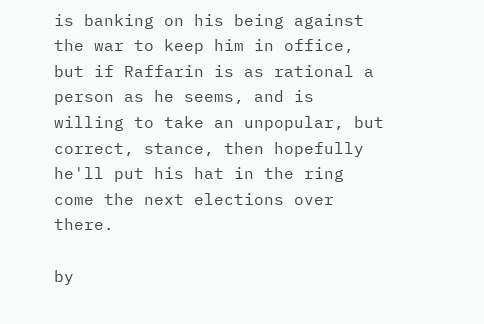is banking on his being against the war to keep him in office, but if Raffarin is as rational a person as he seems, and is willing to take an unpopular, but correct, stance, then hopefully he'll put his hat in the ring come the next elections over there.

by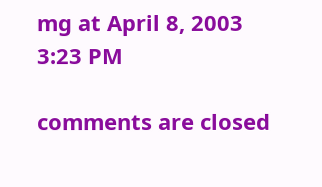mg at April 8, 2003 3:23 PM

comments are closed